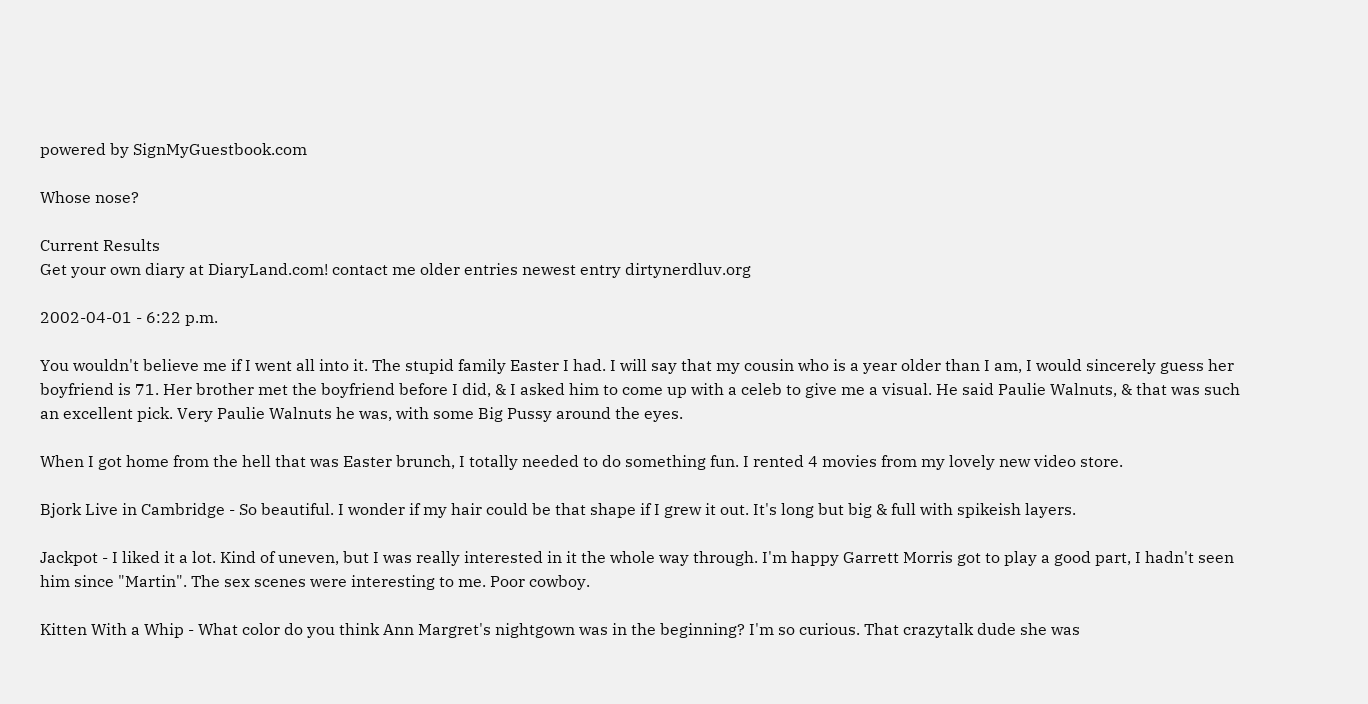powered by SignMyGuestbook.com

Whose nose?

Current Results
Get your own diary at DiaryLand.com! contact me older entries newest entry dirtynerdluv.org

2002-04-01 - 6:22 p.m.

You wouldn't believe me if I went all into it. The stupid family Easter I had. I will say that my cousin who is a year older than I am, I would sincerely guess her boyfriend is 71. Her brother met the boyfriend before I did, & I asked him to come up with a celeb to give me a visual. He said Paulie Walnuts, & that was such an excellent pick. Very Paulie Walnuts he was, with some Big Pussy around the eyes.

When I got home from the hell that was Easter brunch, I totally needed to do something fun. I rented 4 movies from my lovely new video store.

Bjork Live in Cambridge - So beautiful. I wonder if my hair could be that shape if I grew it out. It's long but big & full with spikeish layers.

Jackpot - I liked it a lot. Kind of uneven, but I was really interested in it the whole way through. I'm happy Garrett Morris got to play a good part, I hadn't seen him since "Martin". The sex scenes were interesting to me. Poor cowboy.

Kitten With a Whip - What color do you think Ann Margret's nightgown was in the beginning? I'm so curious. That crazytalk dude she was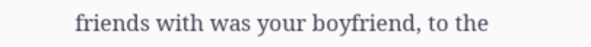friends with was your boyfriend, to the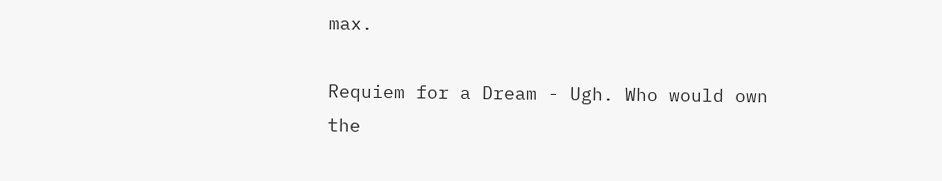max.

Requiem for a Dream - Ugh. Who would own the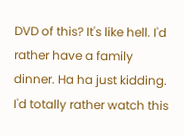DVD of this? It's like hell. I'd rather have a family dinner. Ha ha just kidding. I'd totally rather watch this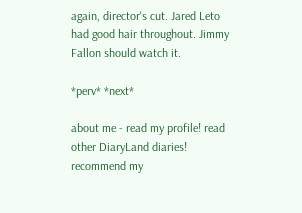again, director's cut. Jared Leto had good hair throughout. Jimmy Fallon should watch it.

*perv* *next*

about me - read my profile! read other DiaryLand diaries! recommend my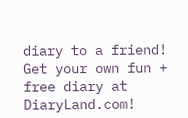diary to a friend! Get your own fun + free diary at DiaryLand.com!